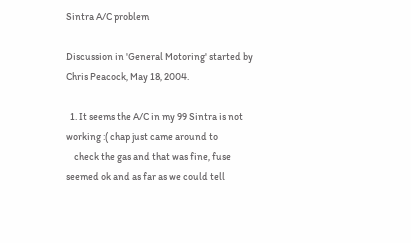Sintra A/C problem

Discussion in 'General Motoring' started by Chris Peacock, May 18, 2004.

  1. It seems the A/C in my 99 Sintra is not working :( chap just came around to
    check the gas and that was fine, fuse seemed ok and as far as we could tell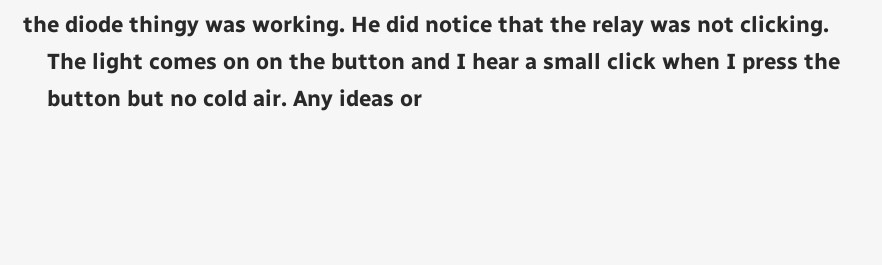the diode thingy was working. He did notice that the relay was not clicking.
    The light comes on on the button and I hear a small click when I press the
    button but no cold air. Any ideas or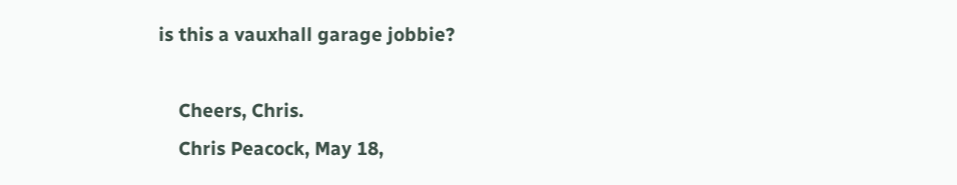is this a vauxhall garage jobbie?

    Cheers, Chris.
    Chris Peacock, May 18,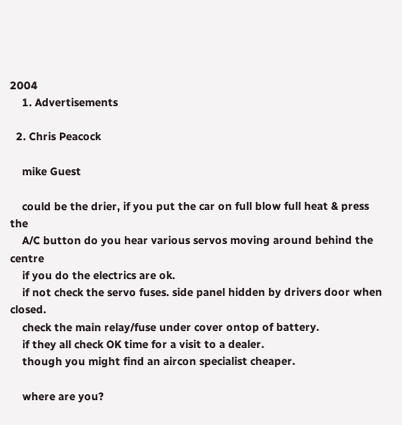2004
    1. Advertisements

  2. Chris Peacock

    mike Guest

    could be the drier, if you put the car on full blow full heat & press the
    A/C button do you hear various servos moving around behind the centre
    if you do the electrics are ok.
    if not check the servo fuses. side panel hidden by drivers door when closed.
    check the main relay/fuse under cover ontop of battery.
    if they all check OK time for a visit to a dealer.
    though you might find an aircon specialist cheaper.

    where are you?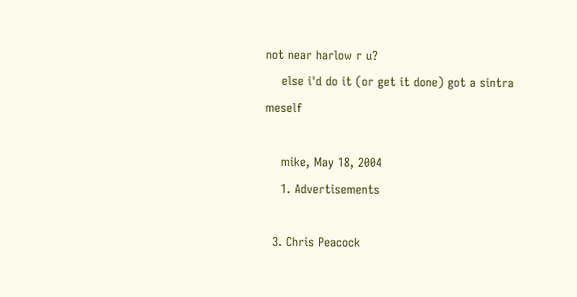not near harlow r u?
    else i'd do it (or get it done) got a sintra meself

    mike, May 18, 2004
    1. Advertisements

  3. Chris Peacock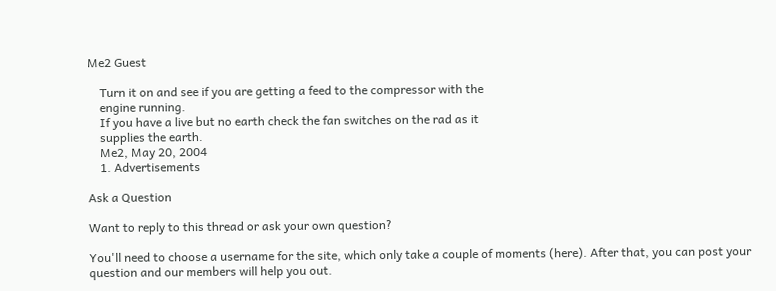Me2 Guest

    Turn it on and see if you are getting a feed to the compressor with the
    engine running.
    If you have a live but no earth check the fan switches on the rad as it
    supplies the earth.
    Me2, May 20, 2004
    1. Advertisements

Ask a Question

Want to reply to this thread or ask your own question?

You'll need to choose a username for the site, which only take a couple of moments (here). After that, you can post your question and our members will help you out.